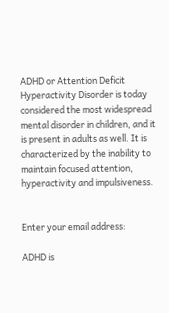ADHD or Attention Deficit Hyperactivity Disorder is today considered the most widespread mental disorder in children, and it is present in adults as well. It is characterized by the inability to maintain focused attention, hyperactivity and impulsiveness.


Enter your email address:

ADHD is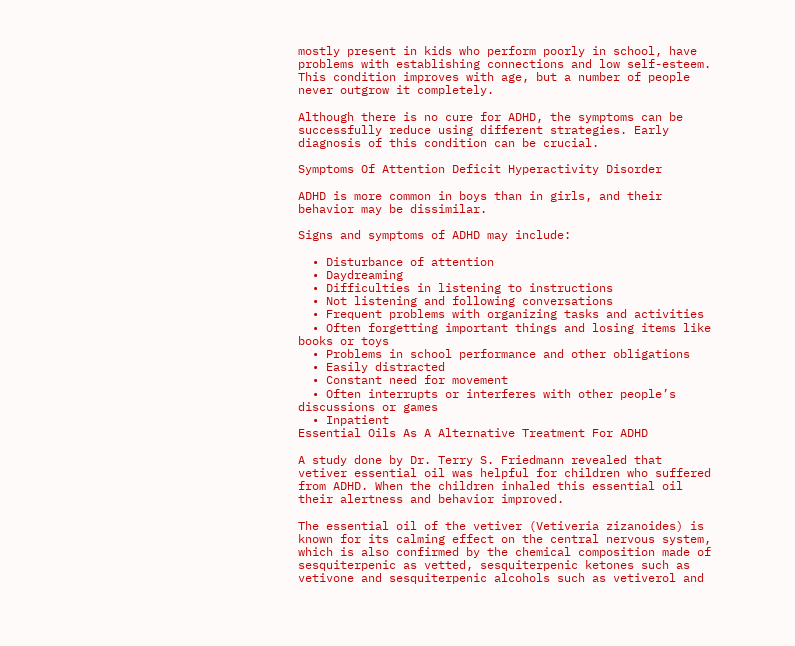mostly present in kids who perform poorly in school, have problems with establishing connections and low self-esteem. This condition improves with age, but a number of people never outgrow it completely.

Although there is no cure for ADHD, the symptoms can be successfully reduce using different strategies. Early diagnosis of this condition can be crucial.

Symptoms Of Attention Deficit Hyperactivity Disorder

ADHD is more common in boys than in girls, and their behavior may be dissimilar.

Signs and symptoms of ADHD may include:

  • Disturbance of attention
  • Daydreaming
  • Difficulties in listening to instructions
  • Not listening and following conversations
  • Frequent problems with organizing tasks and activities
  • Often forgetting important things and losing items like books or toys
  • Problems in school performance and other obligations
  • Easily distracted
  • Constant need for movement
  • Often interrupts or interferes with other people’s discussions or games
  • Inpatient
Essential Oils As A Alternative Treatment For ADHD

A study done by Dr. Terry S. Friedmann revealed that vetiver essential oil was helpful for children who suffered from ADHD. When the children inhaled this essential oil their alertness and behavior improved.

The essential oil of the vetiver (Vetiveria zizanoides) is known for its calming effect on the central nervous system, which is also confirmed by the chemical composition made of sesquiterpenic as vetted, sesquiterpenic ketones such as vetivone and sesquiterpenic alcohols such as vetiverol and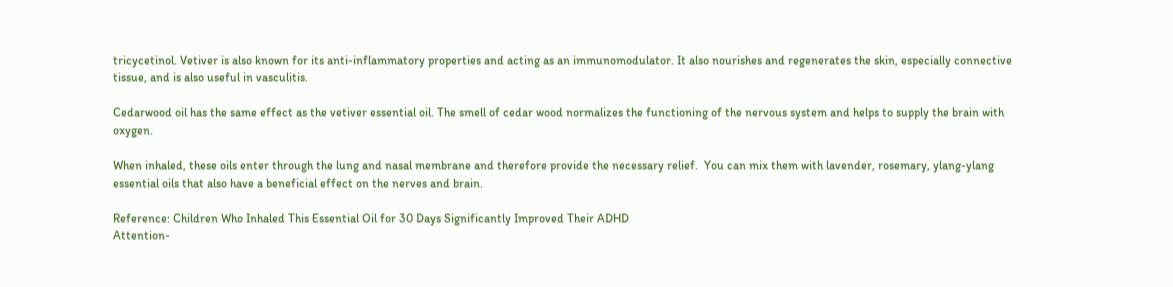tricycetinol. Vetiver is also known for its anti-inflammatory properties and acting as an immunomodulator. It also nourishes and regenerates the skin, especially connective tissue, and is also useful in vasculitis.

Cedarwood oil has the same effect as the vetiver essential oil. The smell of cedar wood normalizes the functioning of the nervous system and helps to supply the brain with oxygen.

When inhaled, these oils enter through the lung and nasal membrane and therefore provide the necessary relief.  You can mix them with lavender, rosemary, ylang-ylang essential oils that also have a beneficial effect on the nerves and brain.

Reference: Children Who Inhaled This Essential Oil for 30 Days Significantly Improved Their ADHD
Attention-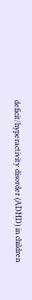deficit/hyperactivity disorder (ADHD) in children